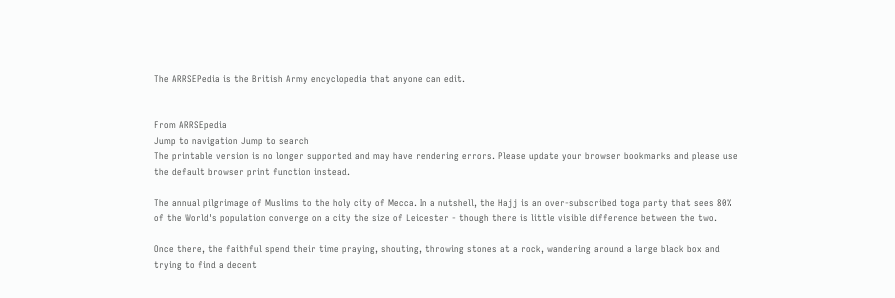The ARRSEPedia is the British Army encyclopedia that anyone can edit.


From ARRSEpedia
Jump to navigation Jump to search
The printable version is no longer supported and may have rendering errors. Please update your browser bookmarks and please use the default browser print function instead.

The annual pilgrimage of Muslims to the holy city of Mecca. In a nutshell, the Hajj is an over-subscribed toga party that sees 80% of the World's population converge on a city the size of Leicester - though there is little visible difference between the two.

Once there, the faithful spend their time praying, shouting, throwing stones at a rock, wandering around a large black box and trying to find a decent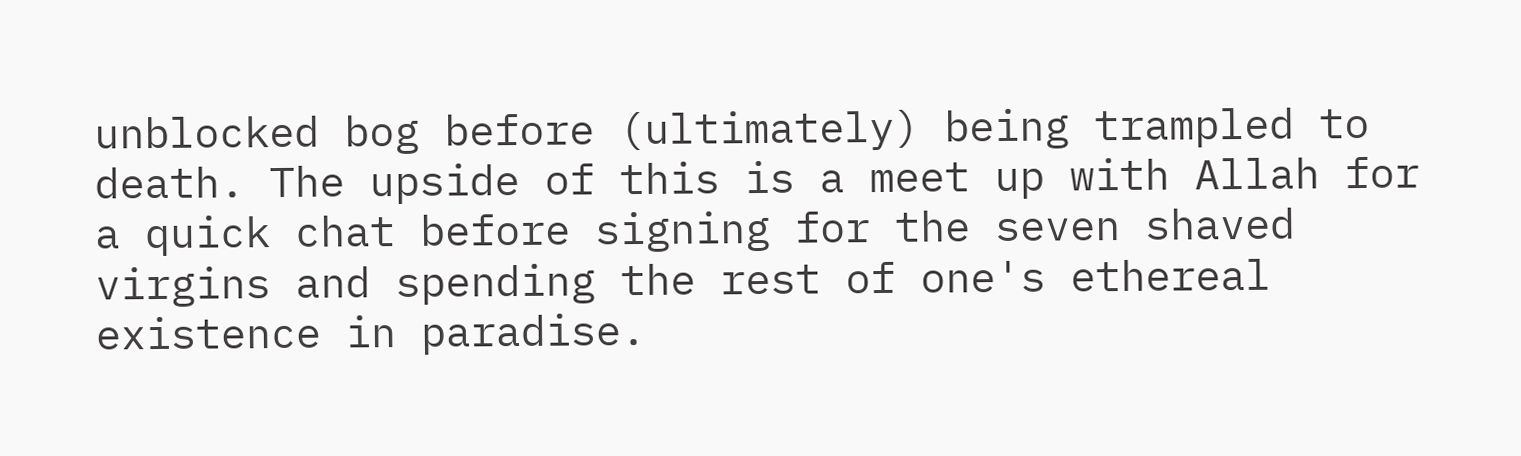unblocked bog before (ultimately) being trampled to death. The upside of this is a meet up with Allah for a quick chat before signing for the seven shaved virgins and spending the rest of one's ethereal existence in paradise.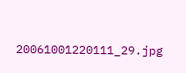20061001220111_29.jpg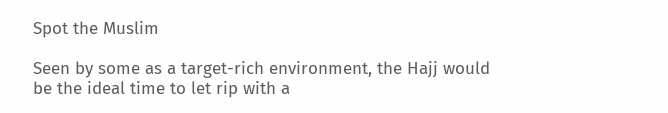Spot the Muslim

Seen by some as a target-rich environment, the Hajj would be the ideal time to let rip with a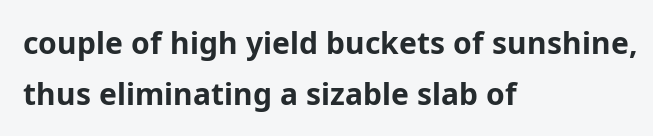couple of high yield buckets of sunshine, thus eliminating a sizable slab of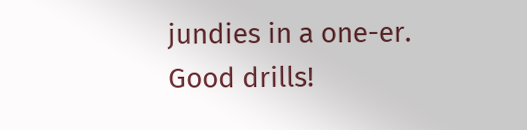jundies in a one-er. Good drills!